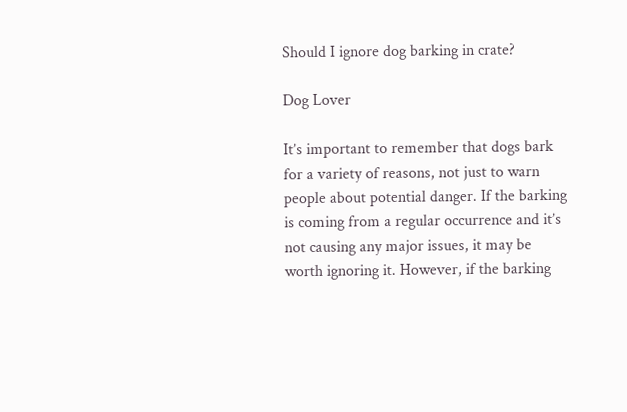Should I ignore dog barking in crate?

Dog Lover

It’s important to remember that dogs bark for a variety of reasons, not just to warn people about potential danger. If the barking is coming from a regular occurrence and it’s not causing any major issues, it may be worth ignoring it. However, if the barking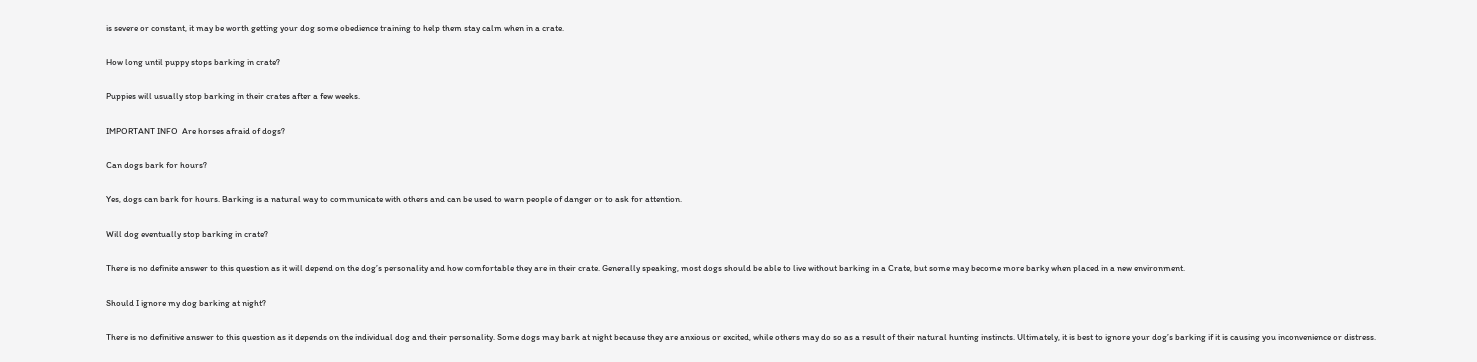is severe or constant, it may be worth getting your dog some obedience training to help them stay calm when in a crate.

How long until puppy stops barking in crate?

Puppies will usually stop barking in their crates after a few weeks.

IMPORTANT INFO  Are horses afraid of dogs?

Can dogs bark for hours?

Yes, dogs can bark for hours. Barking is a natural way to communicate with others and can be used to warn people of danger or to ask for attention.

Will dog eventually stop barking in crate?

There is no definite answer to this question as it will depend on the dog’s personality and how comfortable they are in their crate. Generally speaking, most dogs should be able to live without barking in a Crate, but some may become more barky when placed in a new environment.

Should I ignore my dog barking at night?

There is no definitive answer to this question as it depends on the individual dog and their personality. Some dogs may bark at night because they are anxious or excited, while others may do so as a result of their natural hunting instincts. Ultimately, it is best to ignore your dog’s barking if it is causing you inconvenience or distress.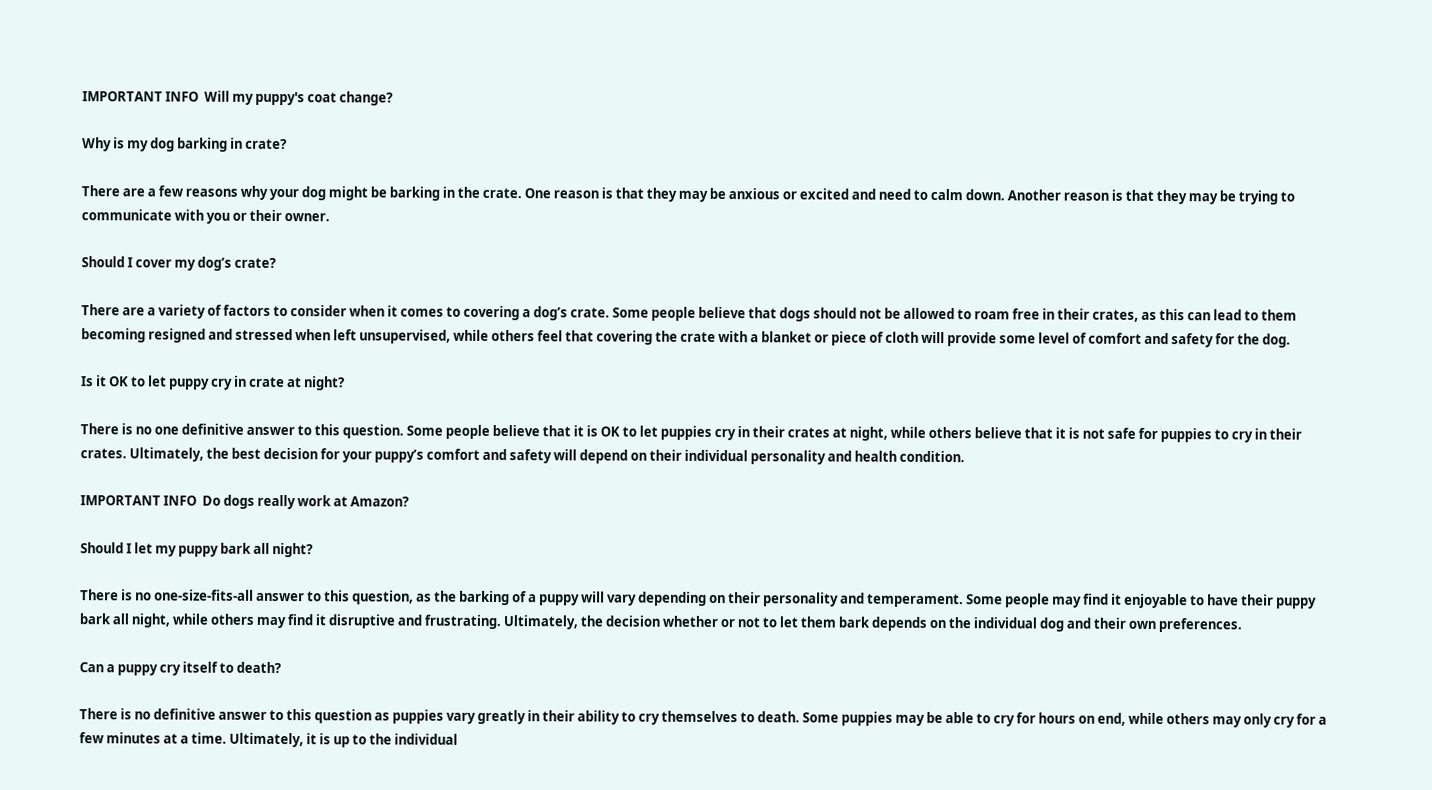IMPORTANT INFO  Will my puppy's coat change?

Why is my dog barking in crate?

There are a few reasons why your dog might be barking in the crate. One reason is that they may be anxious or excited and need to calm down. Another reason is that they may be trying to communicate with you or their owner.

Should I cover my dog’s crate?

There are a variety of factors to consider when it comes to covering a dog’s crate. Some people believe that dogs should not be allowed to roam free in their crates, as this can lead to them becoming resigned and stressed when left unsupervised, while others feel that covering the crate with a blanket or piece of cloth will provide some level of comfort and safety for the dog.

Is it OK to let puppy cry in crate at night?

There is no one definitive answer to this question. Some people believe that it is OK to let puppies cry in their crates at night, while others believe that it is not safe for puppies to cry in their crates. Ultimately, the best decision for your puppy’s comfort and safety will depend on their individual personality and health condition.

IMPORTANT INFO  Do dogs really work at Amazon?

Should I let my puppy bark all night?

There is no one-size-fits-all answer to this question, as the barking of a puppy will vary depending on their personality and temperament. Some people may find it enjoyable to have their puppy bark all night, while others may find it disruptive and frustrating. Ultimately, the decision whether or not to let them bark depends on the individual dog and their own preferences.

Can a puppy cry itself to death?

There is no definitive answer to this question as puppies vary greatly in their ability to cry themselves to death. Some puppies may be able to cry for hours on end, while others may only cry for a few minutes at a time. Ultimately, it is up to the individual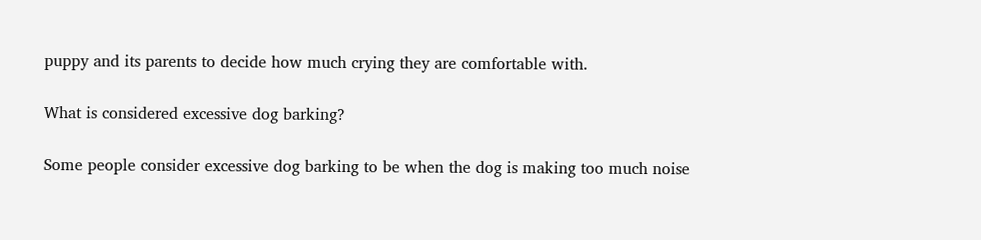puppy and its parents to decide how much crying they are comfortable with.

What is considered excessive dog barking?

Some people consider excessive dog barking to be when the dog is making too much noise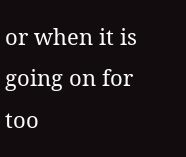or when it is going on for too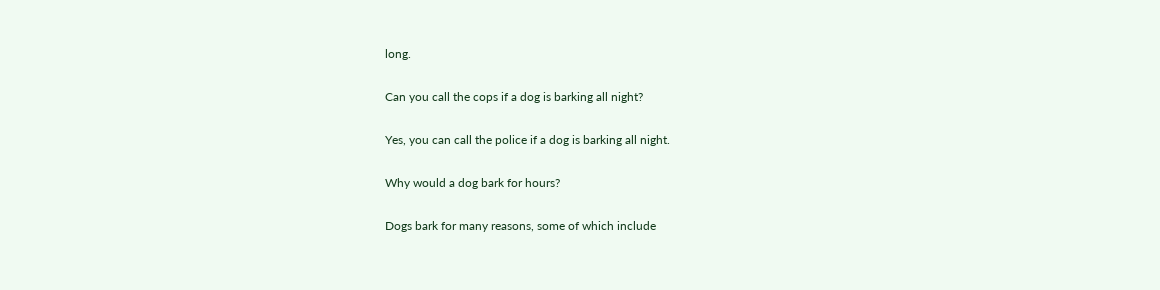long.

Can you call the cops if a dog is barking all night?

Yes, you can call the police if a dog is barking all night.

Why would a dog bark for hours?

Dogs bark for many reasons, some of which include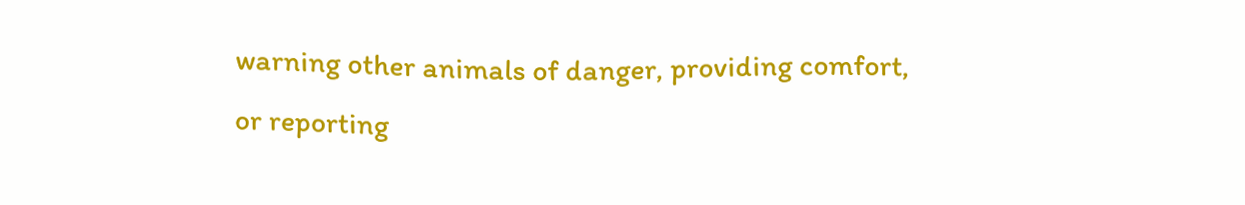warning other animals of danger, providing comfort, or reporting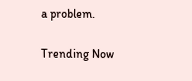a problem.

Trending Now